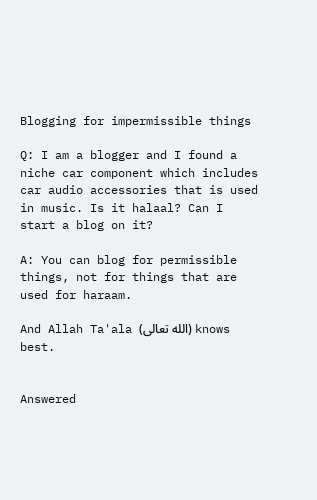Blogging for impermissible things

Q: I am a blogger and I found a niche car component which includes car audio accessories that is used in music. Is it halaal? Can I start a blog on it?

A: You can blog for permissible things, not for things that are used for haraam.

And Allah Ta'ala (الله تعالى) knows best.


Answered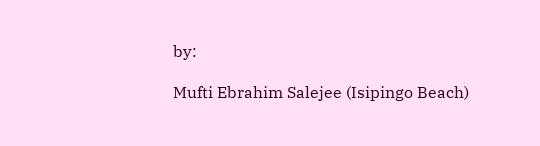by:

Mufti Ebrahim Salejee (Isipingo Beach)